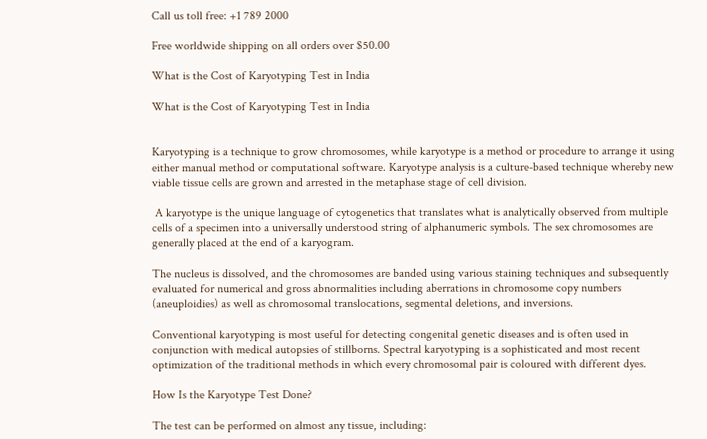Call us toll free: +1 789 2000

Free worldwide shipping on all orders over $50.00

What is the Cost of Karyotyping Test in India

What is the Cost of Karyotyping Test in India


Karyotyping is a technique to grow chromosomes, while karyotype is a method or procedure to arrange it using either manual method or computational software. Karyotype analysis is a culture-based technique whereby new viable tissue cells are grown and arrested in the metaphase stage of cell division.

 A karyotype is the unique language of cytogenetics that translates what is analytically observed from multiple cells of a specimen into a universally understood string of alphanumeric symbols. The sex chromosomes are generally placed at the end of a karyogram.

The nucleus is dissolved, and the chromosomes are banded using various staining techniques and subsequently evaluated for numerical and gross abnormalities including aberrations in chromosome copy numbers (aneuploidies) as well as chromosomal translocations, segmental deletions, and inversions.

Conventional karyotyping is most useful for detecting congenital genetic diseases and is often used in conjunction with medical autopsies of stillborns. Spectral karyotyping is a sophisticated and most recent optimization of the traditional methods in which every chromosomal pair is coloured with different dyes.

How Is the Karyotype Test Done?

The test can be performed on almost any tissue, including: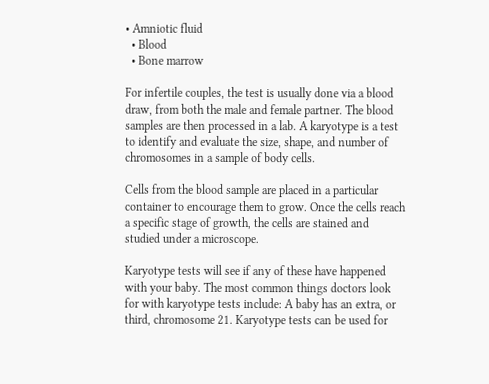• Amniotic fluid
  • Blood
  • Bone marrow

For infertile couples, the test is usually done via a blood draw, from both the male and female partner. The blood samples are then processed in a lab. A karyotype is a test to identify and evaluate the size, shape, and number of chromosomes in a sample of body cells.

Cells from the blood sample are placed in a particular container to encourage them to grow. Once the cells reach a specific stage of growth, the cells are stained and studied under a microscope.

Karyotype tests will see if any of these have happened with your baby. The most common things doctors look for with karyotype tests include: A baby has an extra, or third, chromosome 21. Karyotype tests can be used for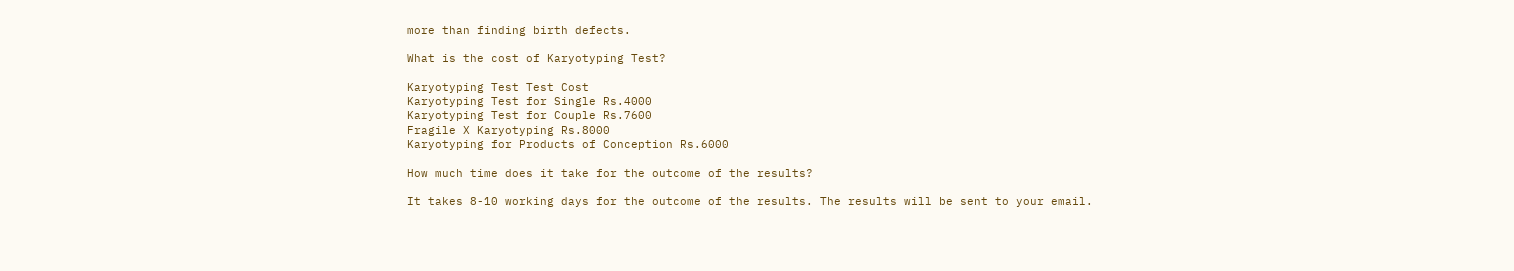more than finding birth defects.

What is the cost of Karyotyping Test?

Karyotyping Test Test Cost
Karyotyping Test for Single Rs.4000
Karyotyping Test for Couple Rs.7600
Fragile X Karyotyping Rs.8000
Karyotyping for Products of Conception Rs.6000

How much time does it take for the outcome of the results?

It takes 8-10 working days for the outcome of the results. The results will be sent to your email.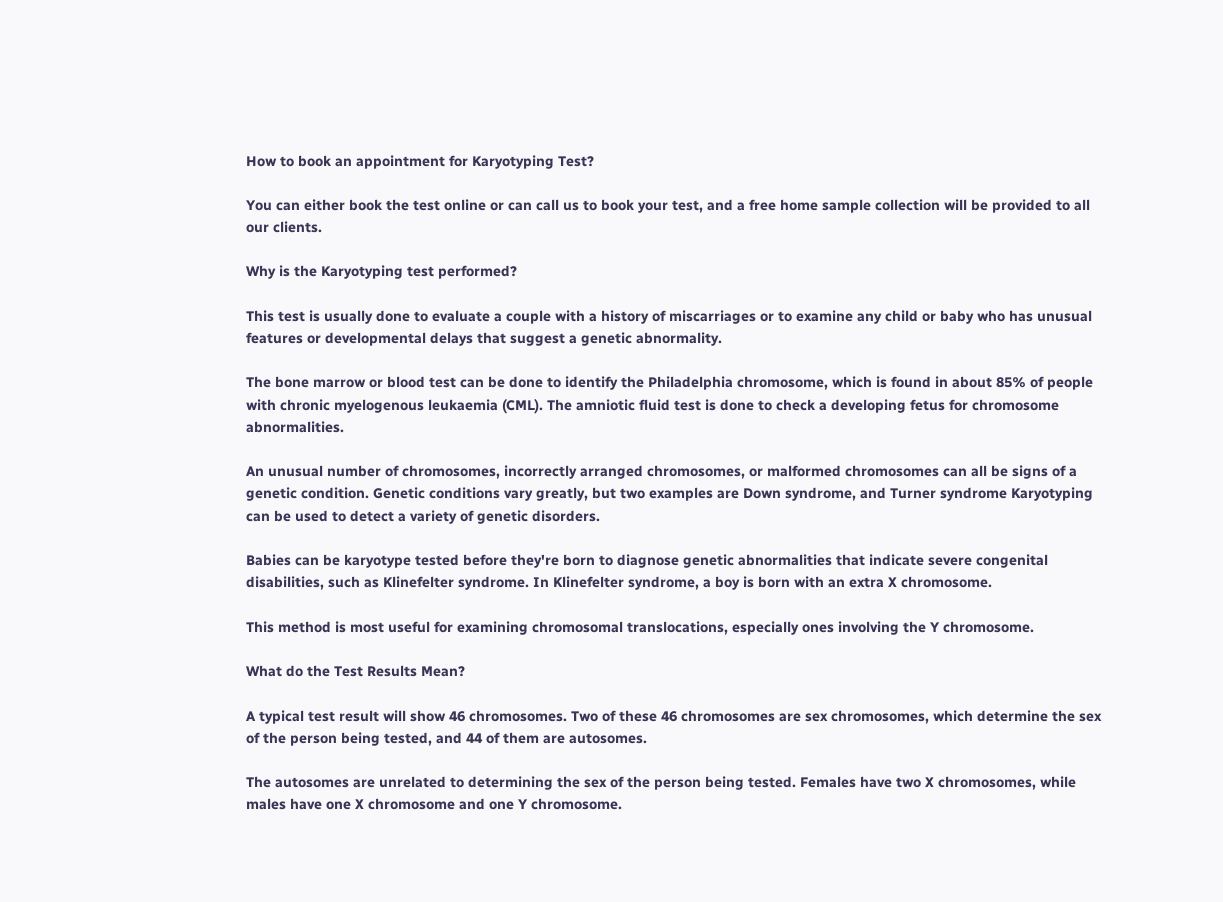How to book an appointment for Karyotyping Test?

You can either book the test online or can call us to book your test, and a free home sample collection will be provided to all our clients.

Why is the Karyotyping test performed?

This test is usually done to evaluate a couple with a history of miscarriages or to examine any child or baby who has unusual features or developmental delays that suggest a genetic abnormality.

The bone marrow or blood test can be done to identify the Philadelphia chromosome, which is found in about 85% of people with chronic myelogenous leukaemia (CML). The amniotic fluid test is done to check a developing fetus for chromosome abnormalities.

An unusual number of chromosomes, incorrectly arranged chromosomes, or malformed chromosomes can all be signs of a genetic condition. Genetic conditions vary greatly, but two examples are Down syndrome, and Turner syndrome Karyotyping can be used to detect a variety of genetic disorders.

Babies can be karyotype tested before they're born to diagnose genetic abnormalities that indicate severe congenital disabilities, such as Klinefelter syndrome. In Klinefelter syndrome, a boy is born with an extra X chromosome.

This method is most useful for examining chromosomal translocations, especially ones involving the Y chromosome.

What do the Test Results Mean?

A typical test result will show 46 chromosomes. Two of these 46 chromosomes are sex chromosomes, which determine the sex of the person being tested, and 44 of them are autosomes.

The autosomes are unrelated to determining the sex of the person being tested. Females have two X chromosomes, while males have one X chromosome and one Y chromosome.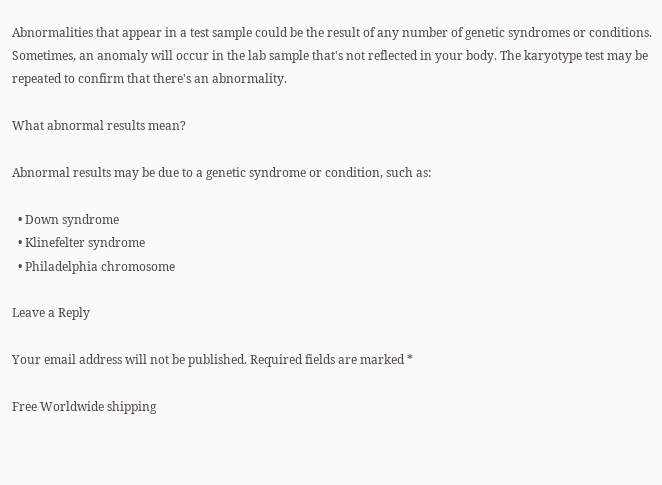Abnormalities that appear in a test sample could be the result of any number of genetic syndromes or conditions. Sometimes, an anomaly will occur in the lab sample that's not reflected in your body. The karyotype test may be repeated to confirm that there's an abnormality.

What abnormal results mean?

Abnormal results may be due to a genetic syndrome or condition, such as:

  • Down syndrome
  • Klinefelter syndrome
  • Philadelphia chromosome

Leave a Reply

Your email address will not be published. Required fields are marked *

Free Worldwide shipping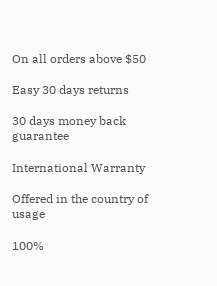On all orders above $50

Easy 30 days returns

30 days money back guarantee

International Warranty

Offered in the country of usage

100%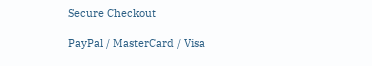Secure Checkout

PayPal / MasterCard / Visa